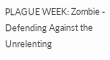PLAGUE WEEK: Zombie - Defending Against the Unrelenting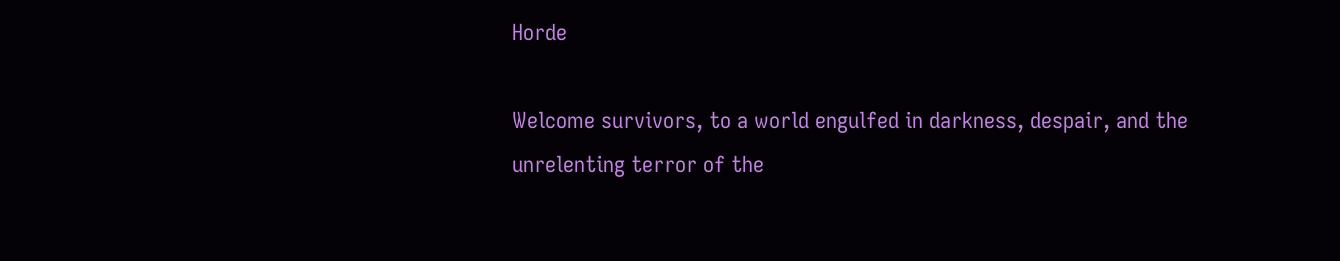Horde

Welcome survivors, to a world engulfed in darkness, despair, and the unrelenting terror of the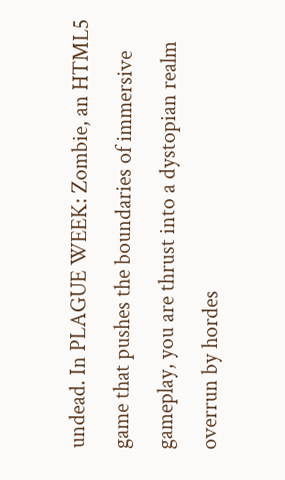undead. In PLAGUE WEEK: Zombie, an HTML5 game that pushes the boundaries of immersive gameplay, you are thrust into a dystopian realm overrun by hordes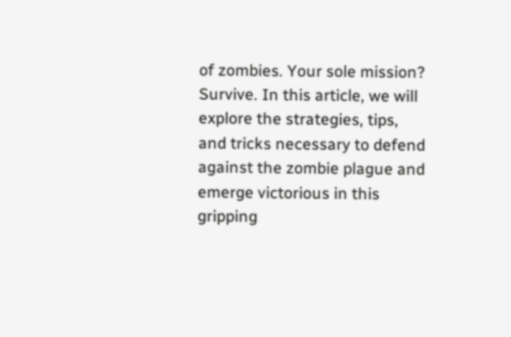of zombies. Your sole mission? Survive. In this article, we will explore the strategies, tips, and tricks necessary to defend against the zombie plague and emerge victorious in this gripping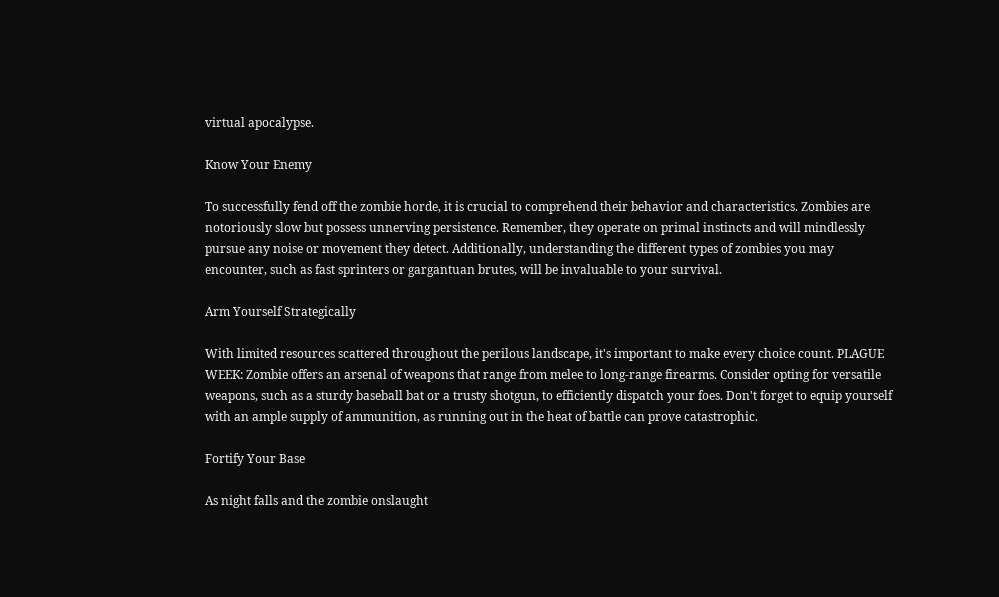virtual apocalypse.

Know Your Enemy

To successfully fend off the zombie horde, it is crucial to comprehend their behavior and characteristics. Zombies are notoriously slow but possess unnerving persistence. Remember, they operate on primal instincts and will mindlessly pursue any noise or movement they detect. Additionally, understanding the different types of zombies you may encounter, such as fast sprinters or gargantuan brutes, will be invaluable to your survival.

Arm Yourself Strategically

With limited resources scattered throughout the perilous landscape, it's important to make every choice count. PLAGUE WEEK: Zombie offers an arsenal of weapons that range from melee to long-range firearms. Consider opting for versatile weapons, such as a sturdy baseball bat or a trusty shotgun, to efficiently dispatch your foes. Don't forget to equip yourself with an ample supply of ammunition, as running out in the heat of battle can prove catastrophic.

Fortify Your Base

As night falls and the zombie onslaught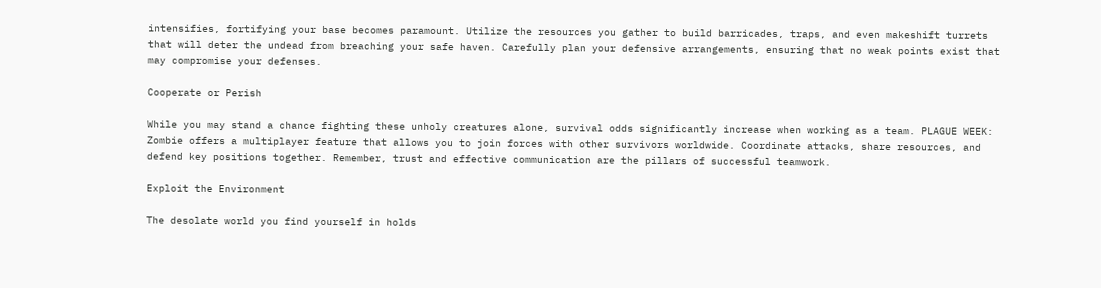intensifies, fortifying your base becomes paramount. Utilize the resources you gather to build barricades, traps, and even makeshift turrets that will deter the undead from breaching your safe haven. Carefully plan your defensive arrangements, ensuring that no weak points exist that may compromise your defenses.

Cooperate or Perish

While you may stand a chance fighting these unholy creatures alone, survival odds significantly increase when working as a team. PLAGUE WEEK: Zombie offers a multiplayer feature that allows you to join forces with other survivors worldwide. Coordinate attacks, share resources, and defend key positions together. Remember, trust and effective communication are the pillars of successful teamwork.

Exploit the Environment

The desolate world you find yourself in holds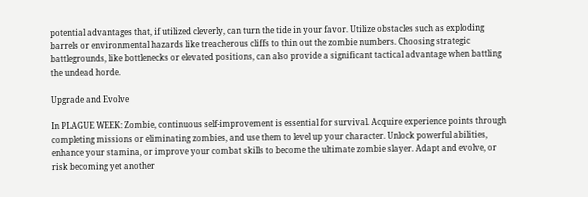potential advantages that, if utilized cleverly, can turn the tide in your favor. Utilize obstacles such as exploding barrels or environmental hazards like treacherous cliffs to thin out the zombie numbers. Choosing strategic battlegrounds, like bottlenecks or elevated positions, can also provide a significant tactical advantage when battling the undead horde.

Upgrade and Evolve

In PLAGUE WEEK: Zombie, continuous self-improvement is essential for survival. Acquire experience points through completing missions or eliminating zombies, and use them to level up your character. Unlock powerful abilities, enhance your stamina, or improve your combat skills to become the ultimate zombie slayer. Adapt and evolve, or risk becoming yet another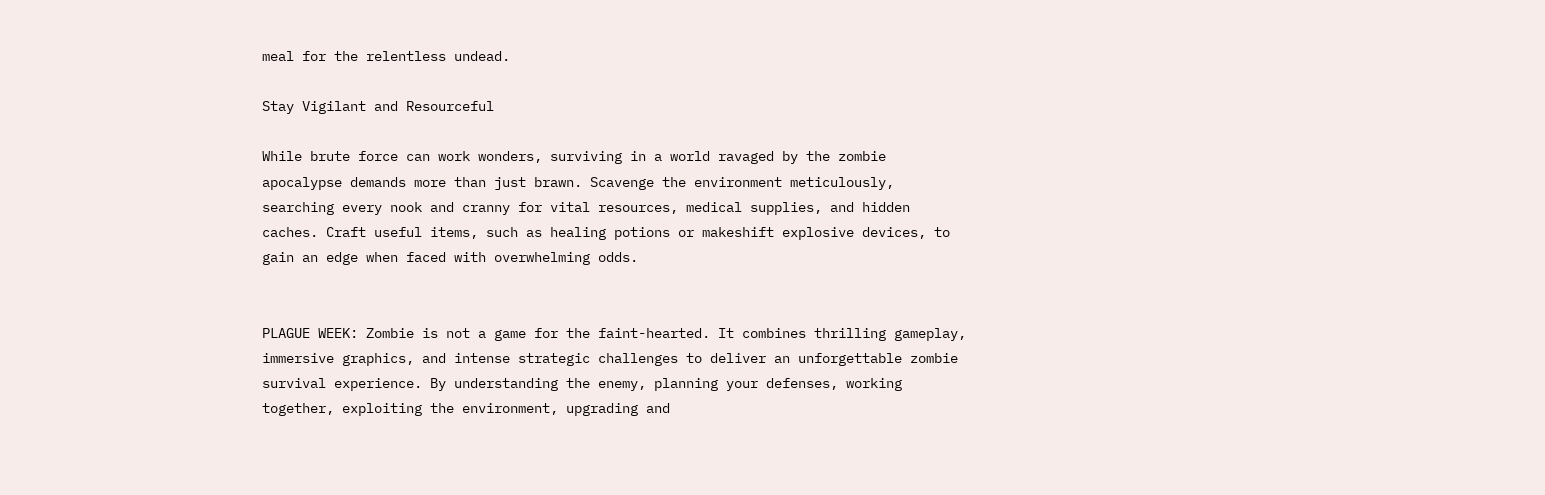meal for the relentless undead.

Stay Vigilant and Resourceful

While brute force can work wonders, surviving in a world ravaged by the zombie apocalypse demands more than just brawn. Scavenge the environment meticulously, searching every nook and cranny for vital resources, medical supplies, and hidden caches. Craft useful items, such as healing potions or makeshift explosive devices, to gain an edge when faced with overwhelming odds.


PLAGUE WEEK: Zombie is not a game for the faint-hearted. It combines thrilling gameplay, immersive graphics, and intense strategic challenges to deliver an unforgettable zombie survival experience. By understanding the enemy, planning your defenses, working together, exploiting the environment, upgrading and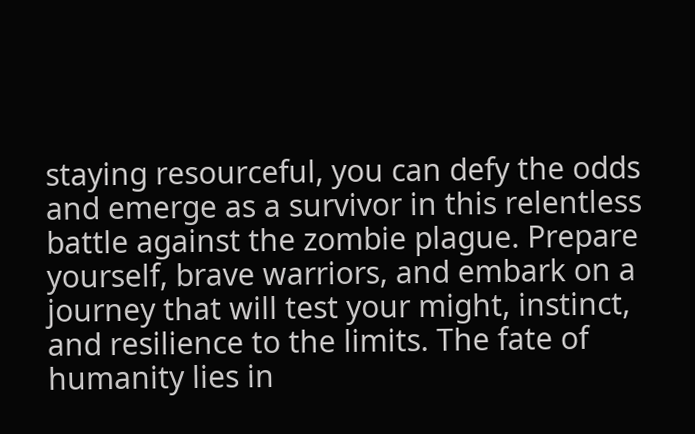staying resourceful, you can defy the odds and emerge as a survivor in this relentless battle against the zombie plague. Prepare yourself, brave warriors, and embark on a journey that will test your might, instinct, and resilience to the limits. The fate of humanity lies in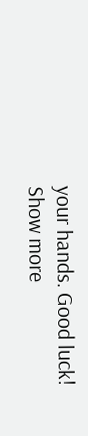your hands. Good luck!
Show more